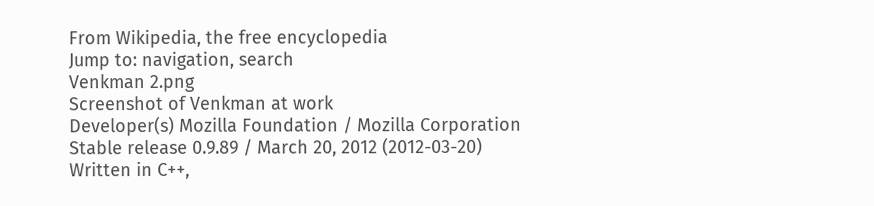From Wikipedia, the free encyclopedia
Jump to: navigation, search
Venkman 2.png
Screenshot of Venkman at work
Developer(s) Mozilla Foundation / Mozilla Corporation
Stable release 0.9.89 / March 20, 2012 (2012-03-20)
Written in C++,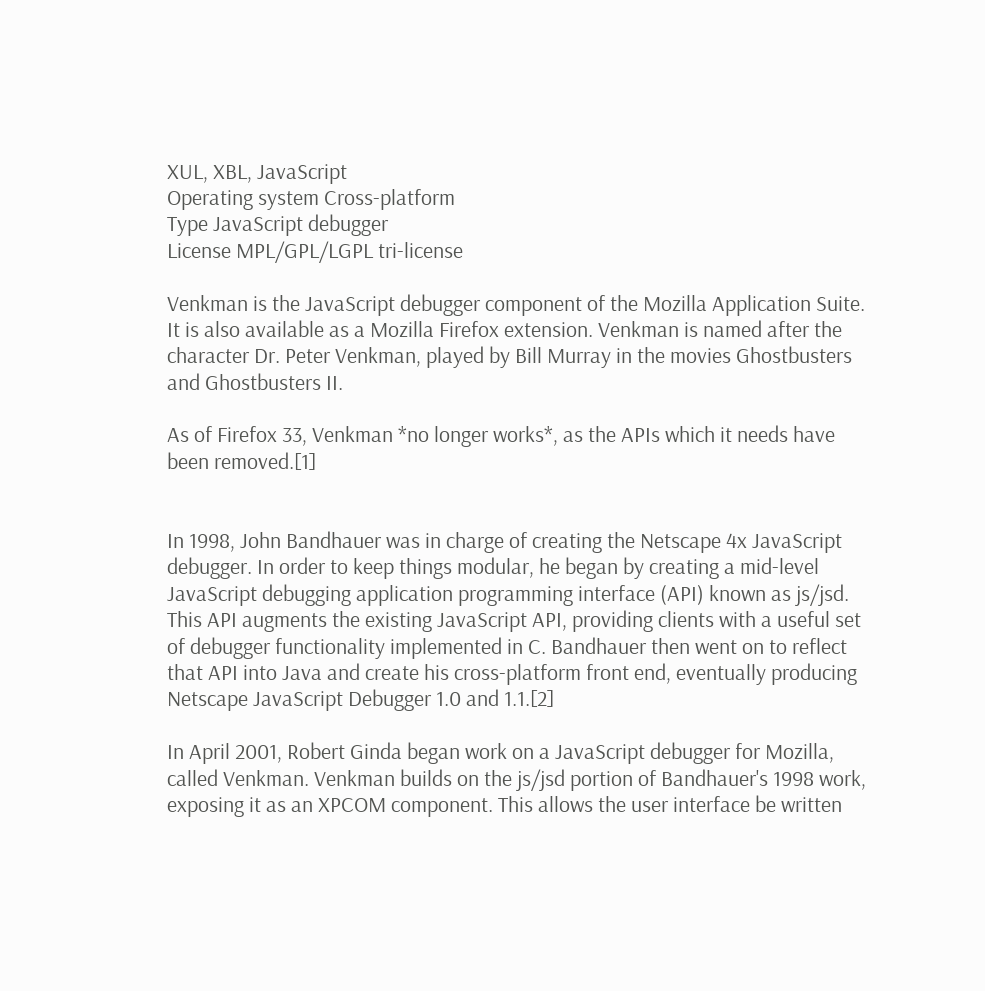XUL, XBL, JavaScript
Operating system Cross-platform
Type JavaScript debugger
License MPL/GPL/LGPL tri-license

Venkman is the JavaScript debugger component of the Mozilla Application Suite. It is also available as a Mozilla Firefox extension. Venkman is named after the character Dr. Peter Venkman, played by Bill Murray in the movies Ghostbusters and Ghostbusters II.

As of Firefox 33, Venkman *no longer works*, as the APIs which it needs have been removed.[1]


In 1998, John Bandhauer was in charge of creating the Netscape 4x JavaScript debugger. In order to keep things modular, he began by creating a mid-level JavaScript debugging application programming interface (API) known as js/jsd. This API augments the existing JavaScript API, providing clients with a useful set of debugger functionality implemented in C. Bandhauer then went on to reflect that API into Java and create his cross-platform front end, eventually producing Netscape JavaScript Debugger 1.0 and 1.1.[2]

In April 2001, Robert Ginda began work on a JavaScript debugger for Mozilla, called Venkman. Venkman builds on the js/jsd portion of Bandhauer's 1998 work, exposing it as an XPCOM component. This allows the user interface be written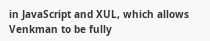in JavaScript and XUL, which allows Venkman to be fully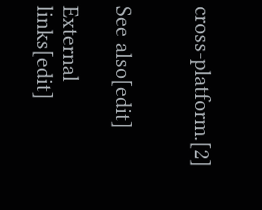cross-platform.[2]


See also[edit]

External links[edit]